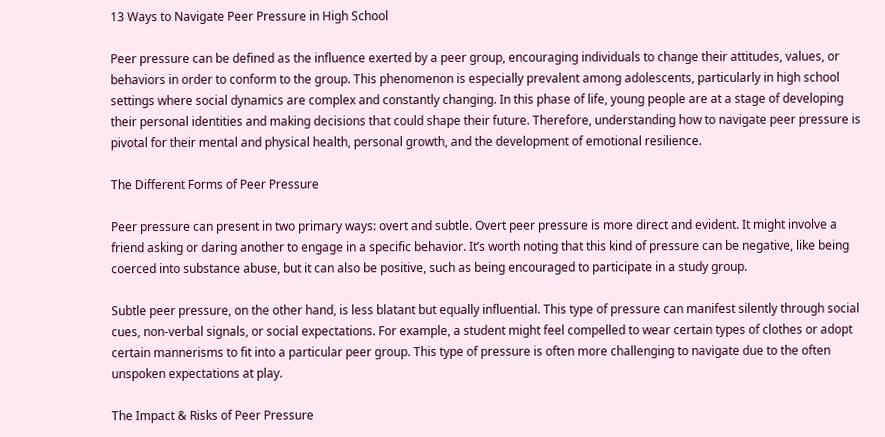13 Ways to Navigate Peer Pressure in High School

Peer pressure can be defined as the influence exerted by a peer group, encouraging individuals to change their attitudes, values, or behaviors in order to conform to the group. This phenomenon is especially prevalent among adolescents, particularly in high school settings where social dynamics are complex and constantly changing. In this phase of life, young people are at a stage of developing their personal identities and making decisions that could shape their future. Therefore, understanding how to navigate peer pressure is pivotal for their mental and physical health, personal growth, and the development of emotional resilience.

The Different Forms of Peer Pressure

Peer pressure can present in two primary ways: overt and subtle. Overt peer pressure is more direct and evident. It might involve a friend asking or daring another to engage in a specific behavior. It’s worth noting that this kind of pressure can be negative, like being coerced into substance abuse, but it can also be positive, such as being encouraged to participate in a study group.

Subtle peer pressure, on the other hand, is less blatant but equally influential. This type of pressure can manifest silently through social cues, non-verbal signals, or social expectations. For example, a student might feel compelled to wear certain types of clothes or adopt certain mannerisms to fit into a particular peer group. This type of pressure is often more challenging to navigate due to the often unspoken expectations at play.

The Impact & Risks of Peer Pressure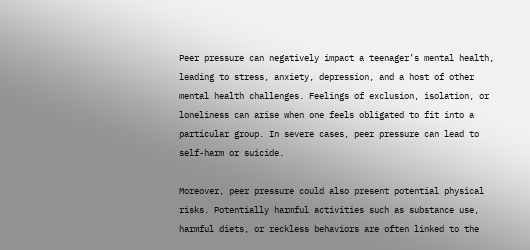Peer pressure can negatively impact a teenager’s mental health, leading to stress, anxiety, depression, and a host of other mental health challenges. Feelings of exclusion, isolation, or loneliness can arise when one feels obligated to fit into a particular group. In severe cases, peer pressure can lead to self-harm or suicide.

Moreover, peer pressure could also present potential physical risks. Potentially harmful activities such as substance use, harmful diets, or reckless behaviors are often linked to the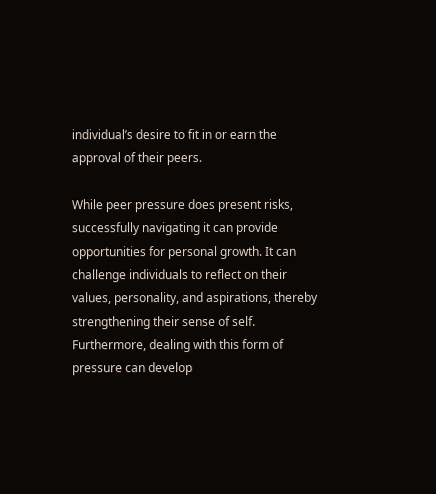individual’s desire to fit in or earn the approval of their peers.

While peer pressure does present risks, successfully navigating it can provide opportunities for personal growth. It can challenge individuals to reflect on their values, personality, and aspirations, thereby strengthening their sense of self. Furthermore, dealing with this form of pressure can develop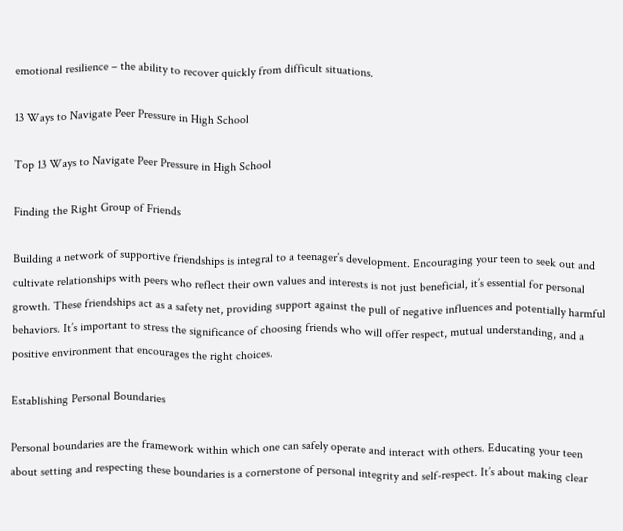emotional resilience – the ability to recover quickly from difficult situations.

13 Ways to Navigate Peer Pressure in High School

Top 13 Ways to Navigate Peer Pressure in High School

Finding the Right Group of Friends

Building a network of supportive friendships is integral to a teenager’s development. Encouraging your teen to seek out and cultivate relationships with peers who reflect their own values and interests is not just beneficial, it’s essential for personal growth. These friendships act as a safety net, providing support against the pull of negative influences and potentially harmful behaviors. It’s important to stress the significance of choosing friends who will offer respect, mutual understanding, and a positive environment that encourages the right choices.

Establishing Personal Boundaries

Personal boundaries are the framework within which one can safely operate and interact with others. Educating your teen about setting and respecting these boundaries is a cornerstone of personal integrity and self-respect. It’s about making clear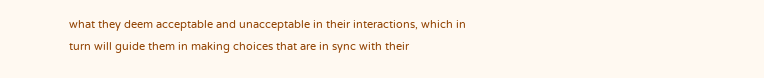what they deem acceptable and unacceptable in their interactions, which in turn will guide them in making choices that are in sync with their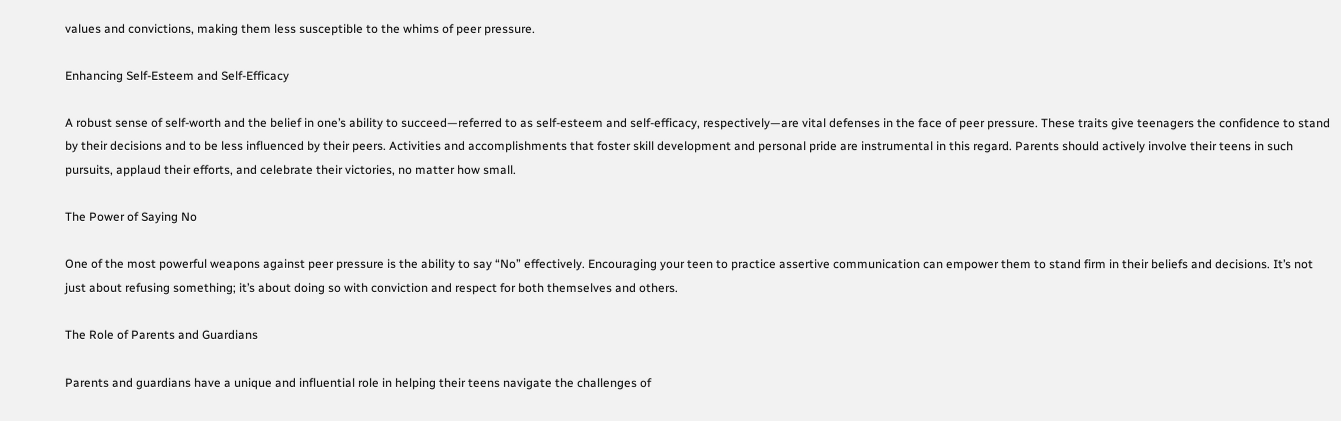values and convictions, making them less susceptible to the whims of peer pressure.

Enhancing Self-Esteem and Self-Efficacy

A robust sense of self-worth and the belief in one’s ability to succeed—referred to as self-esteem and self-efficacy, respectively—are vital defenses in the face of peer pressure. These traits give teenagers the confidence to stand by their decisions and to be less influenced by their peers. Activities and accomplishments that foster skill development and personal pride are instrumental in this regard. Parents should actively involve their teens in such pursuits, applaud their efforts, and celebrate their victories, no matter how small.

The Power of Saying No

One of the most powerful weapons against peer pressure is the ability to say “No” effectively. Encouraging your teen to practice assertive communication can empower them to stand firm in their beliefs and decisions. It’s not just about refusing something; it’s about doing so with conviction and respect for both themselves and others.

The Role of Parents and Guardians

Parents and guardians have a unique and influential role in helping their teens navigate the challenges of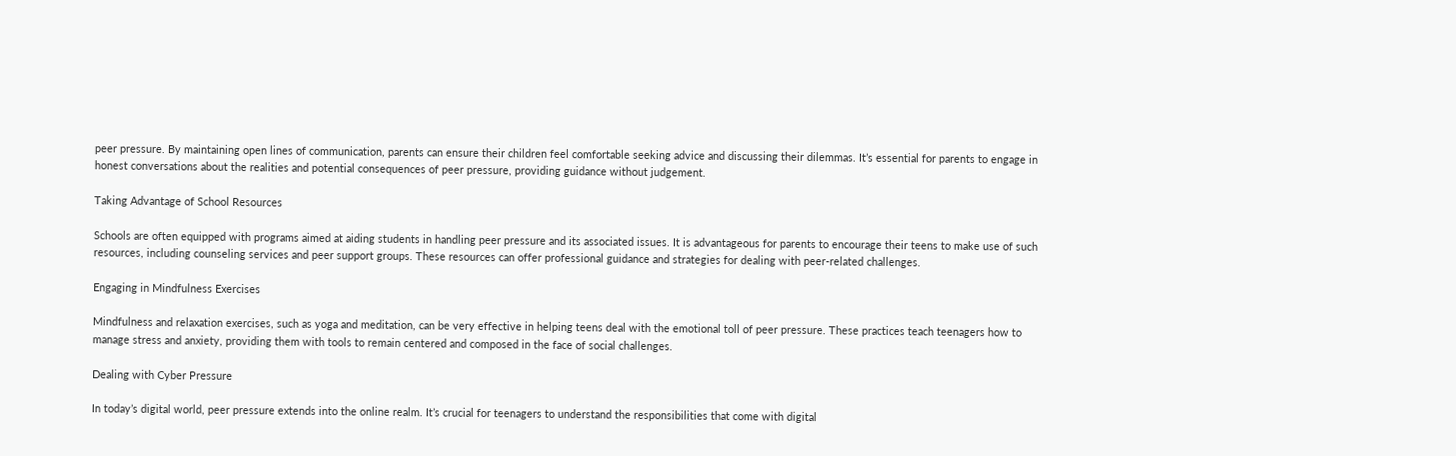peer pressure. By maintaining open lines of communication, parents can ensure their children feel comfortable seeking advice and discussing their dilemmas. It’s essential for parents to engage in honest conversations about the realities and potential consequences of peer pressure, providing guidance without judgement.

Taking Advantage of School Resources

Schools are often equipped with programs aimed at aiding students in handling peer pressure and its associated issues. It is advantageous for parents to encourage their teens to make use of such resources, including counseling services and peer support groups. These resources can offer professional guidance and strategies for dealing with peer-related challenges.

Engaging in Mindfulness Exercises

Mindfulness and relaxation exercises, such as yoga and meditation, can be very effective in helping teens deal with the emotional toll of peer pressure. These practices teach teenagers how to manage stress and anxiety, providing them with tools to remain centered and composed in the face of social challenges.

Dealing with Cyber Pressure

In today’s digital world, peer pressure extends into the online realm. It’s crucial for teenagers to understand the responsibilities that come with digital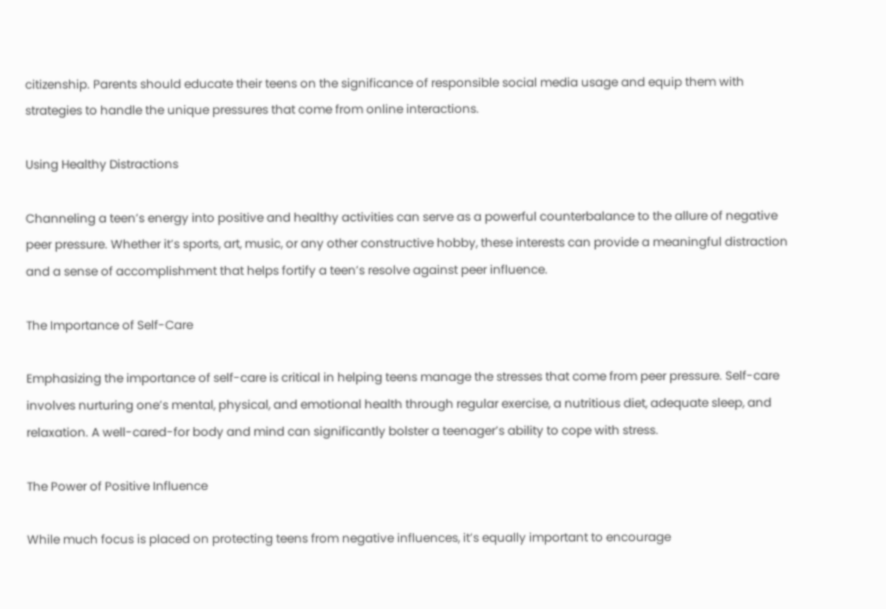citizenship. Parents should educate their teens on the significance of responsible social media usage and equip them with strategies to handle the unique pressures that come from online interactions.

Using Healthy Distractions

Channeling a teen’s energy into positive and healthy activities can serve as a powerful counterbalance to the allure of negative peer pressure. Whether it’s sports, art, music, or any other constructive hobby, these interests can provide a meaningful distraction and a sense of accomplishment that helps fortify a teen’s resolve against peer influence.

The Importance of Self-Care

Emphasizing the importance of self-care is critical in helping teens manage the stresses that come from peer pressure. Self-care involves nurturing one’s mental, physical, and emotional health through regular exercise, a nutritious diet, adequate sleep, and relaxation. A well-cared-for body and mind can significantly bolster a teenager’s ability to cope with stress.

The Power of Positive Influence

While much focus is placed on protecting teens from negative influences, it’s equally important to encourage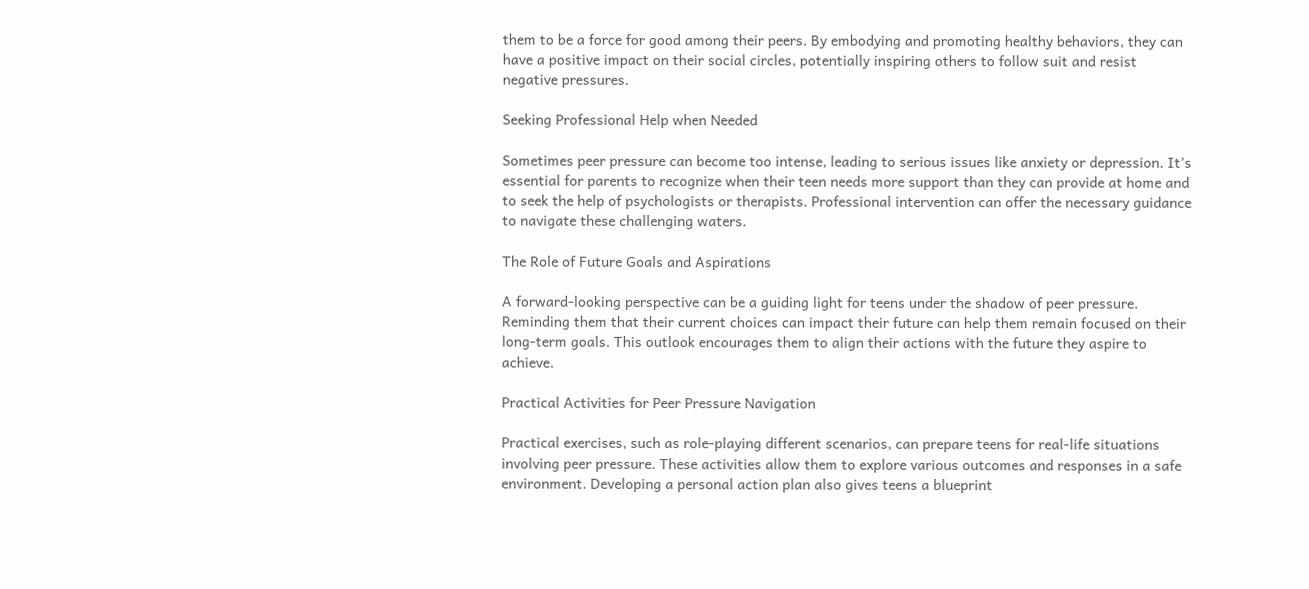them to be a force for good among their peers. By embodying and promoting healthy behaviors, they can have a positive impact on their social circles, potentially inspiring others to follow suit and resist negative pressures.

Seeking Professional Help when Needed

Sometimes peer pressure can become too intense, leading to serious issues like anxiety or depression. It’s essential for parents to recognize when their teen needs more support than they can provide at home and to seek the help of psychologists or therapists. Professional intervention can offer the necessary guidance to navigate these challenging waters.

The Role of Future Goals and Aspirations

A forward-looking perspective can be a guiding light for teens under the shadow of peer pressure. Reminding them that their current choices can impact their future can help them remain focused on their long-term goals. This outlook encourages them to align their actions with the future they aspire to achieve.

Practical Activities for Peer Pressure Navigation

Practical exercises, such as role-playing different scenarios, can prepare teens for real-life situations involving peer pressure. These activities allow them to explore various outcomes and responses in a safe environment. Developing a personal action plan also gives teens a blueprint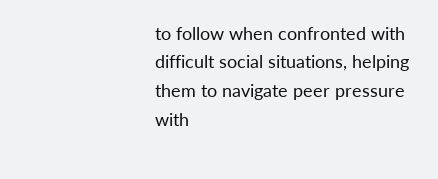to follow when confronted with difficult social situations, helping them to navigate peer pressure with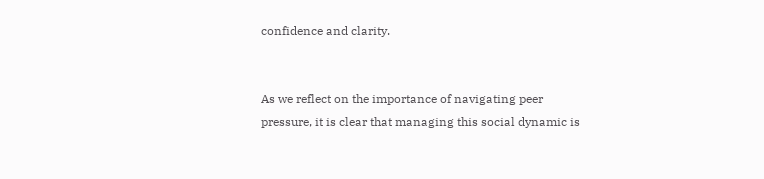confidence and clarity.


As we reflect on the importance of navigating peer pressure, it is clear that managing this social dynamic is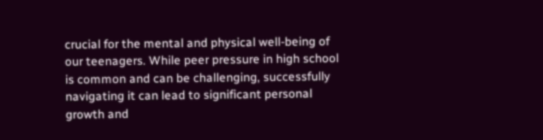crucial for the mental and physical well-being of our teenagers. While peer pressure in high school is common and can be challenging, successfully navigating it can lead to significant personal growth and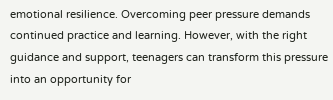emotional resilience. Overcoming peer pressure demands continued practice and learning. However, with the right guidance and support, teenagers can transform this pressure into an opportunity for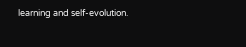learning and self-evolution.